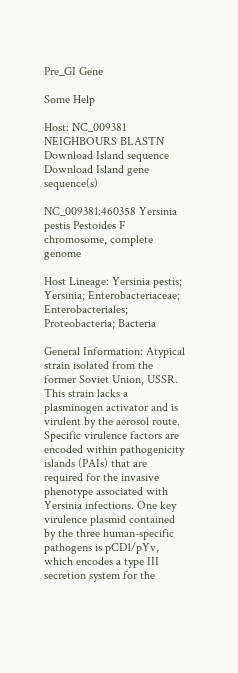Pre_GI Gene

Some Help

Host: NC_009381 NEIGHBOURS BLASTN Download Island sequence Download Island gene sequence(s)

NC_009381:460358 Yersinia pestis Pestoides F chromosome, complete genome

Host Lineage: Yersinia pestis; Yersinia; Enterobacteriaceae; Enterobacteriales; Proteobacteria; Bacteria

General Information: Atypical strain isolated from the former Soviet Union, USSR. This strain lacks a plasminogen activator and is virulent by the aerosol route. Specific virulence factors are encoded within pathogenicity islands (PAIs) that are required for the invasive phenotype associated with Yersinia infections. One key virulence plasmid contained by the three human-specific pathogens is pCD1/pYv, which encodes a type III secretion system for the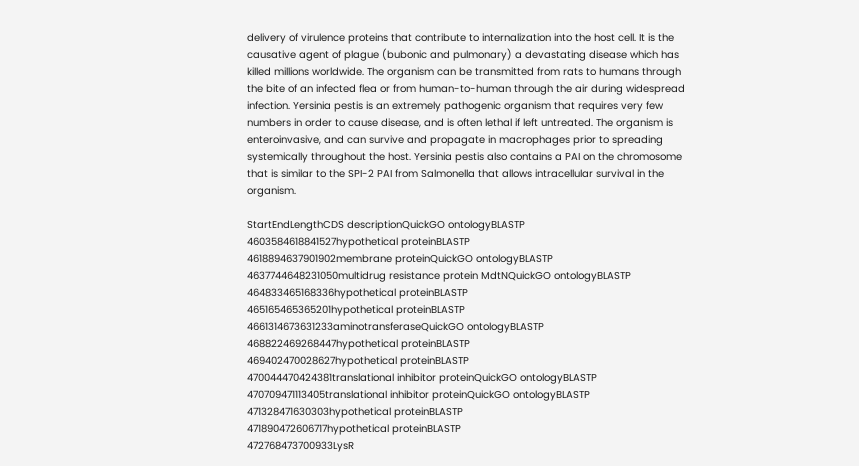delivery of virulence proteins that contribute to internalization into the host cell. It is the causative agent of plague (bubonic and pulmonary) a devastating disease which has killed millions worldwide. The organism can be transmitted from rats to humans through the bite of an infected flea or from human-to-human through the air during widespread infection. Yersinia pestis is an extremely pathogenic organism that requires very few numbers in order to cause disease, and is often lethal if left untreated. The organism is enteroinvasive, and can survive and propagate in macrophages prior to spreading systemically throughout the host. Yersinia pestis also contains a PAI on the chromosome that is similar to the SPI-2 PAI from Salmonella that allows intracellular survival in the organism.

StartEndLengthCDS descriptionQuickGO ontologyBLASTP
4603584618841527hypothetical proteinBLASTP
4618894637901902membrane proteinQuickGO ontologyBLASTP
4637744648231050multidrug resistance protein MdtNQuickGO ontologyBLASTP
464833465168336hypothetical proteinBLASTP
465165465365201hypothetical proteinBLASTP
4661314673631233aminotransferaseQuickGO ontologyBLASTP
468822469268447hypothetical proteinBLASTP
469402470028627hypothetical proteinBLASTP
470044470424381translational inhibitor proteinQuickGO ontologyBLASTP
470709471113405translational inhibitor proteinQuickGO ontologyBLASTP
471328471630303hypothetical proteinBLASTP
471890472606717hypothetical proteinBLASTP
472768473700933LysR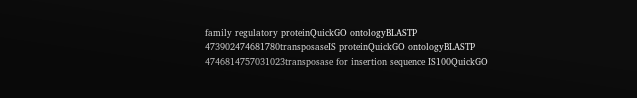family regulatory proteinQuickGO ontologyBLASTP
473902474681780transposaseIS proteinQuickGO ontologyBLASTP
4746814757031023transposase for insertion sequence IS100QuickGO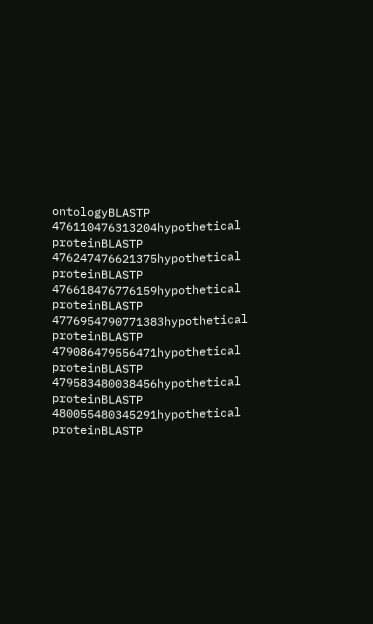ontologyBLASTP
476110476313204hypothetical proteinBLASTP
476247476621375hypothetical proteinBLASTP
476618476776159hypothetical proteinBLASTP
4776954790771383hypothetical proteinBLASTP
479086479556471hypothetical proteinBLASTP
479583480038456hypothetical proteinBLASTP
480055480345291hypothetical proteinBLASTP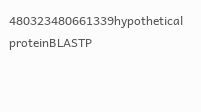480323480661339hypothetical proteinBLASTP